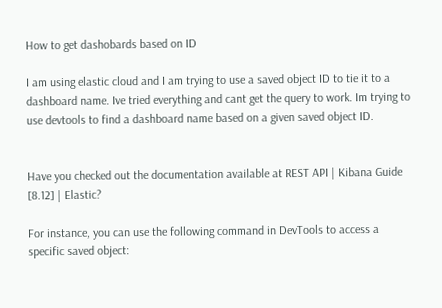How to get dashobards based on ID

I am using elastic cloud and I am trying to use a saved object ID to tie it to a dashboard name. Ive tried everything and cant get the query to work. Im trying to use devtools to find a dashboard name based on a given saved object ID.


Have you checked out the documentation available at REST API | Kibana Guide [8.12] | Elastic?

For instance, you can use the following command in DevTools to access a specific saved object: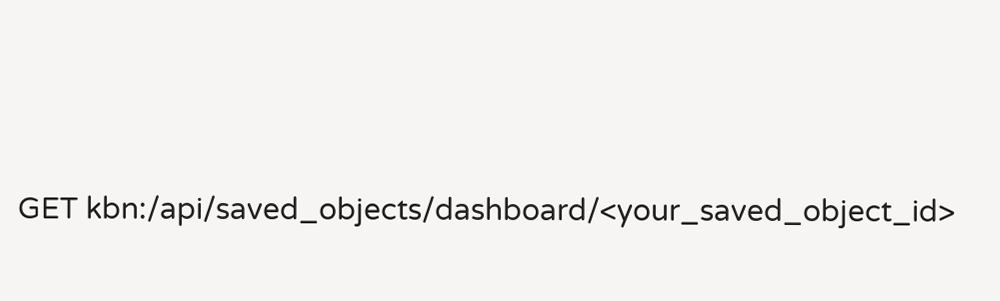GET kbn:/api/saved_objects/dashboard/<your_saved_object_id>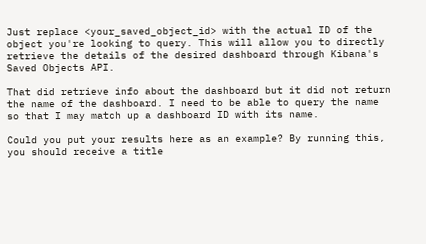Just replace <your_saved_object_id> with the actual ID of the object you're looking to query. This will allow you to directly retrieve the details of the desired dashboard through Kibana's Saved Objects API.

That did retrieve info about the dashboard but it did not return the name of the dashboard. I need to be able to query the name so that I may match up a dashboard ID with its name.

Could you put your results here as an example? By running this, you should receive a title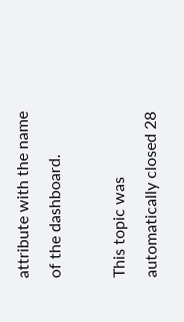attribute with the name of the dashboard.

This topic was automatically closed 28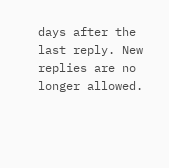days after the last reply. New replies are no longer allowed.